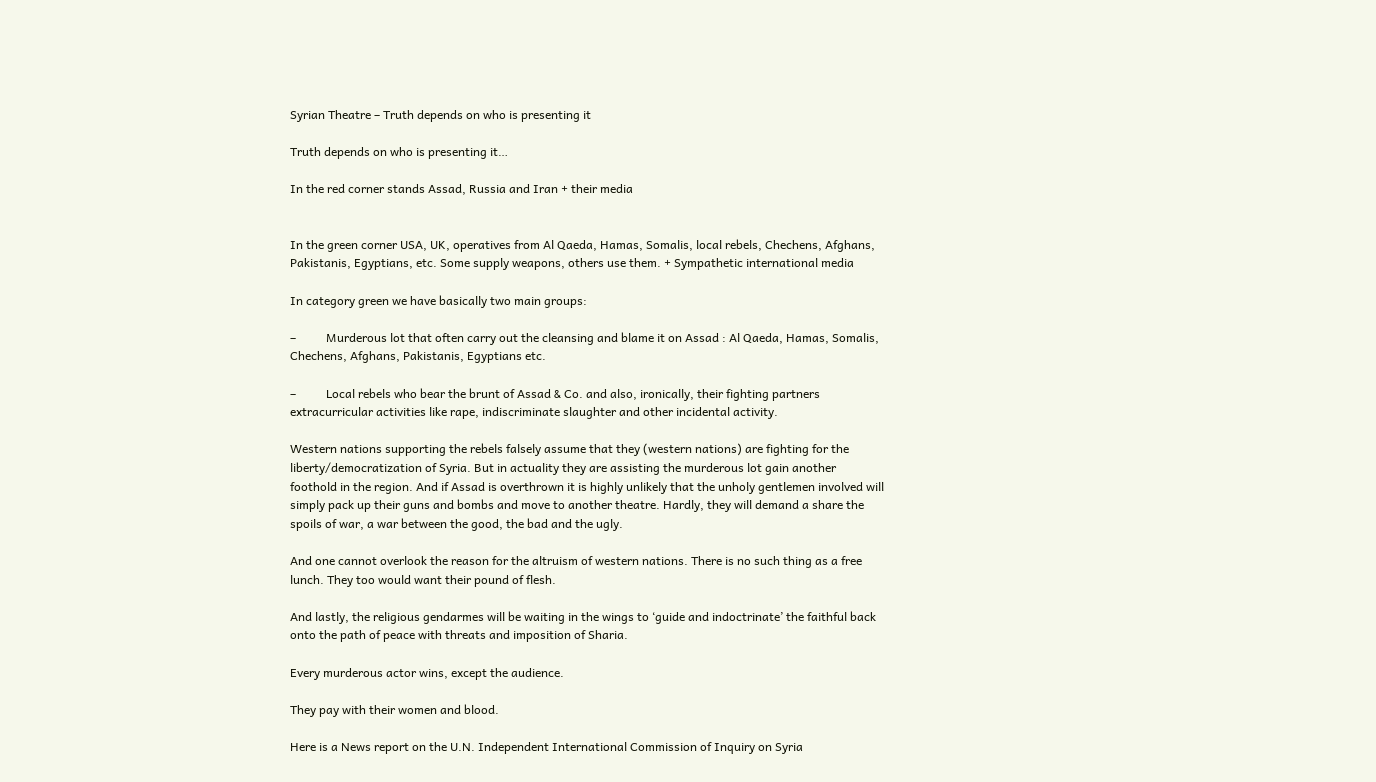Syrian Theatre – Truth depends on who is presenting it

Truth depends on who is presenting it…

In the red corner stands Assad, Russia and Iran + their media


In the green corner USA, UK, operatives from Al Qaeda, Hamas, Somalis, local rebels, Chechens, Afghans, Pakistanis, Egyptians, etc. Some supply weapons, others use them. + Sympathetic international media

In category green we have basically two main groups:

–          Murderous lot that often carry out the cleansing and blame it on Assad : Al Qaeda, Hamas, Somalis, Chechens, Afghans, Pakistanis, Egyptians etc.

–          Local rebels who bear the brunt of Assad & Co. and also, ironically, their fighting partners extracurricular activities like rape, indiscriminate slaughter and other incidental activity.

Western nations supporting the rebels falsely assume that they (western nations) are fighting for the liberty/democratization of Syria. But in actuality they are assisting the murderous lot gain another foothold in the region. And if Assad is overthrown it is highly unlikely that the unholy gentlemen involved will simply pack up their guns and bombs and move to another theatre. Hardly, they will demand a share the spoils of war, a war between the good, the bad and the ugly.

And one cannot overlook the reason for the altruism of western nations. There is no such thing as a free lunch. They too would want their pound of flesh.

And lastly, the religious gendarmes will be waiting in the wings to ‘guide and indoctrinate’ the faithful back onto the path of peace with threats and imposition of Sharia.

Every murderous actor wins, except the audience.

They pay with their women and blood.

Here is a News report on the U.N. Independent International Commission of Inquiry on Syria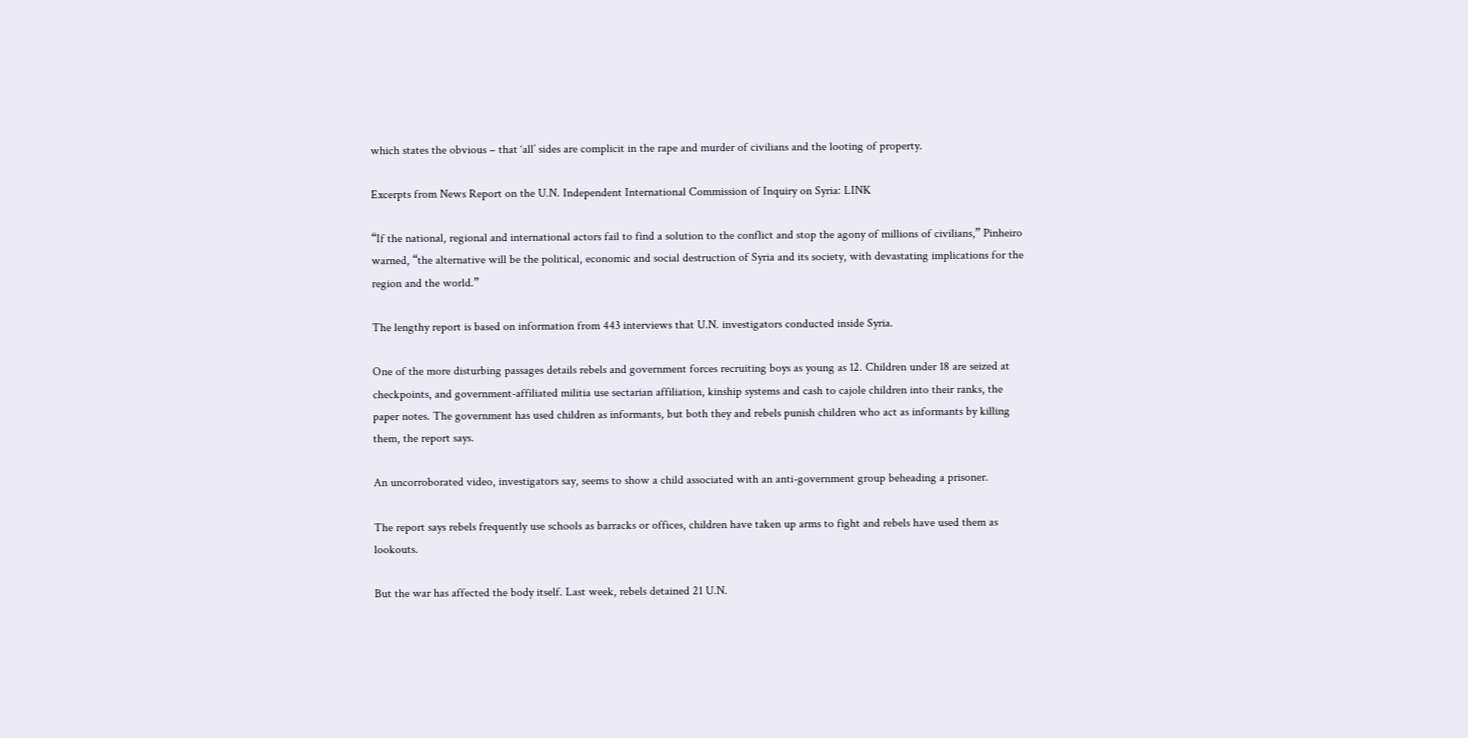which states the obvious – that ‘all’ sides are complicit in the rape and murder of civilians and the looting of property.

Excerpts from News Report on the U.N. Independent International Commission of Inquiry on Syria: LINK

“If the national, regional and international actors fail to find a solution to the conflict and stop the agony of millions of civilians,” Pinheiro warned, “the alternative will be the political, economic and social destruction of Syria and its society, with devastating implications for the region and the world.”

The lengthy report is based on information from 443 interviews that U.N. investigators conducted inside Syria.

One of the more disturbing passages details rebels and government forces recruiting boys as young as 12. Children under 18 are seized at checkpoints, and government-affiliated militia use sectarian affiliation, kinship systems and cash to cajole children into their ranks, the paper notes. The government has used children as informants, but both they and rebels punish children who act as informants by killing them, the report says.

An uncorroborated video, investigators say, seems to show a child associated with an anti-government group beheading a prisoner.

The report says rebels frequently use schools as barracks or offices, children have taken up arms to fight and rebels have used them as lookouts.

But the war has affected the body itself. Last week, rebels detained 21 U.N.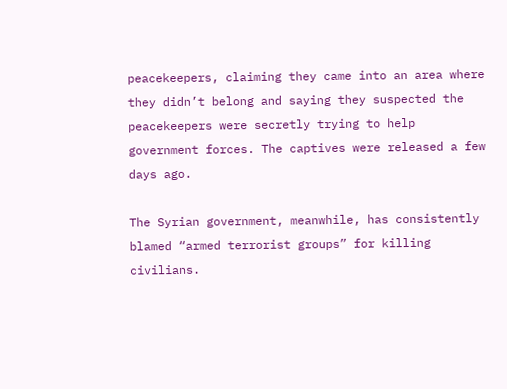peacekeepers, claiming they came into an area where they didn’t belong and saying they suspected the peacekeepers were secretly trying to help government forces. The captives were released a few days ago.

The Syrian government, meanwhile, has consistently blamed “armed terrorist groups” for killing civilians.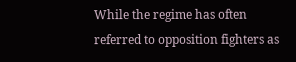While the regime has often referred to opposition fighters as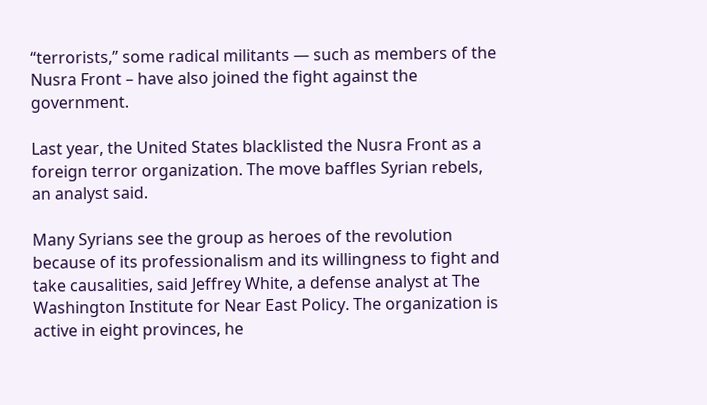“terrorists,” some radical militants — such as members of the Nusra Front – have also joined the fight against the government.

Last year, the United States blacklisted the Nusra Front as a foreign terror organization. The move baffles Syrian rebels, an analyst said.

Many Syrians see the group as heroes of the revolution because of its professionalism and its willingness to fight and take causalities, said Jeffrey White, a defense analyst at The Washington Institute for Near East Policy. The organization is active in eight provinces, he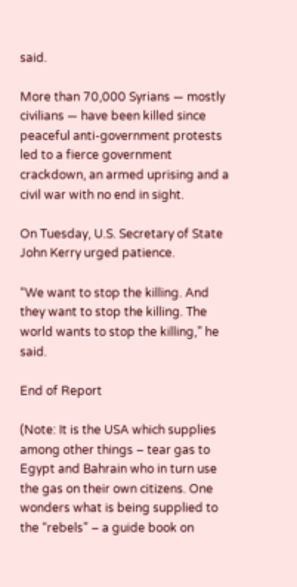said.

More than 70,000 Syrians — mostly civilians — have been killed since peaceful anti-government protests led to a fierce government crackdown, an armed uprising and a civil war with no end in sight.

On Tuesday, U.S. Secretary of State John Kerry urged patience.

“We want to stop the killing. And they want to stop the killing. The world wants to stop the killing,” he said.

End of Report

(Note: It is the USA which supplies among other things – tear gas to Egypt and Bahrain who in turn use the gas on their own citizens. One wonders what is being supplied to the “rebels” – a guide book on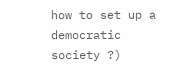how to set up a democratic society ?)